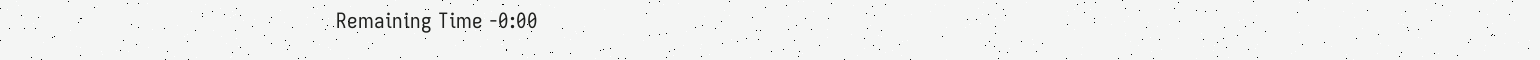Remaining Time -0:00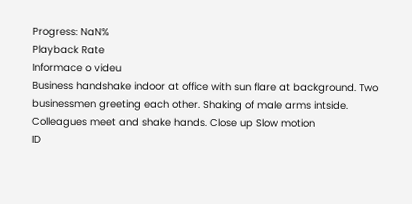Progress: NaN%
Playback Rate
Informace o videu
Business handshake indoor at office with sun flare at background. Two businessmen greeting each other. Shaking of male arms intside. Colleagues meet and shake hands. Close up Slow motion
ID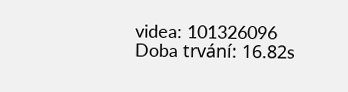videa: 101326096
Doba trvání: 16.82s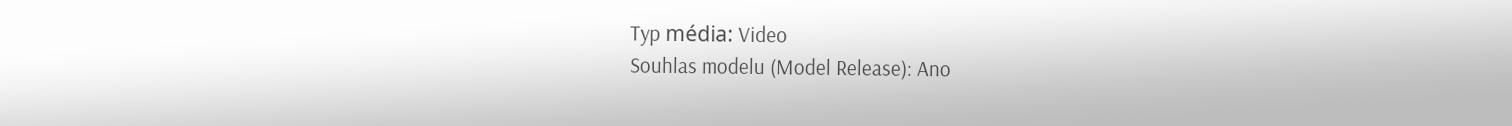Typ média: Video
Souhlas modelu (Model Release): Ano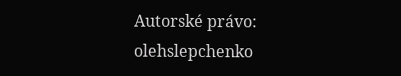Autorské právo: olehslepchenko